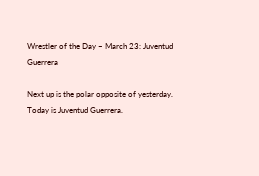Wrestler of the Day – March 23: Juventud Guerrera

Next up is the polar opposite of yesterday. Today is Juventud Guerrera.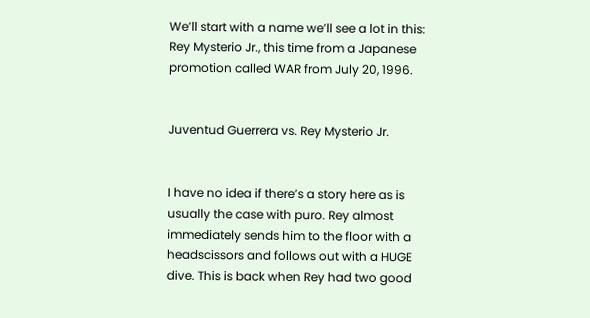We’ll start with a name we’ll see a lot in this: Rey Mysterio Jr., this time from a Japanese promotion called WAR from July 20, 1996.


Juventud Guerrera vs. Rey Mysterio Jr.


I have no idea if there’s a story here as is usually the case with puro. Rey almost immediately sends him to the floor with a headscissors and follows out with a HUGE dive. This is back when Rey had two good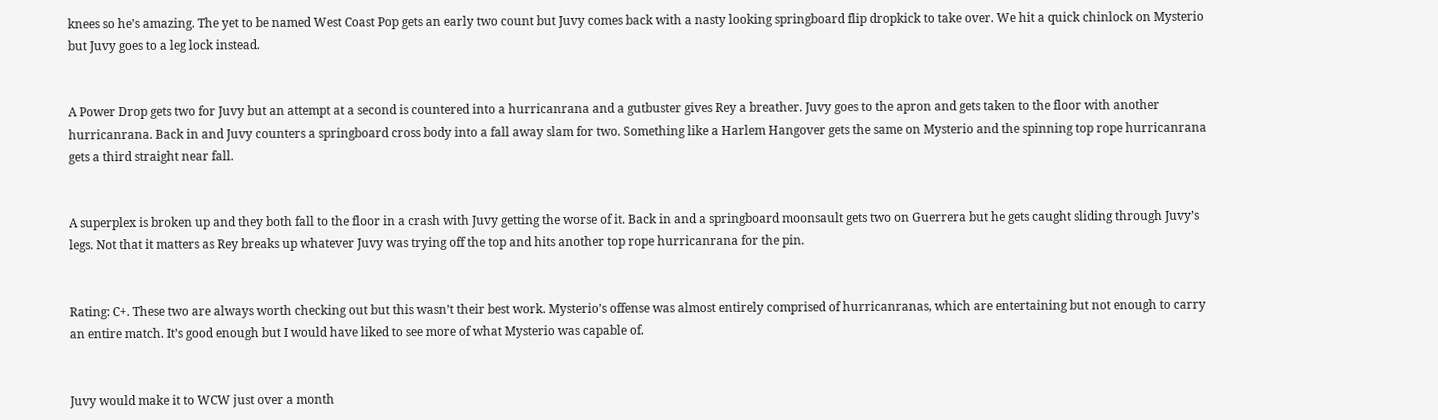knees so he’s amazing. The yet to be named West Coast Pop gets an early two count but Juvy comes back with a nasty looking springboard flip dropkick to take over. We hit a quick chinlock on Mysterio but Juvy goes to a leg lock instead.


A Power Drop gets two for Juvy but an attempt at a second is countered into a hurricanrana and a gutbuster gives Rey a breather. Juvy goes to the apron and gets taken to the floor with another hurricanrana. Back in and Juvy counters a springboard cross body into a fall away slam for two. Something like a Harlem Hangover gets the same on Mysterio and the spinning top rope hurricanrana gets a third straight near fall.


A superplex is broken up and they both fall to the floor in a crash with Juvy getting the worse of it. Back in and a springboard moonsault gets two on Guerrera but he gets caught sliding through Juvy’s legs. Not that it matters as Rey breaks up whatever Juvy was trying off the top and hits another top rope hurricanrana for the pin.


Rating: C+. These two are always worth checking out but this wasn’t their best work. Mysterio’s offense was almost entirely comprised of hurricanranas, which are entertaining but not enough to carry an entire match. It’s good enough but I would have liked to see more of what Mysterio was capable of.


Juvy would make it to WCW just over a month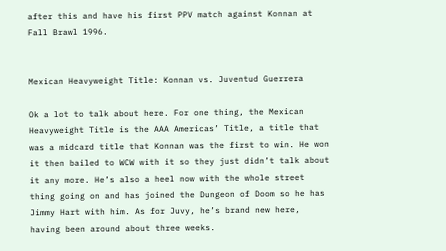after this and have his first PPV match against Konnan at Fall Brawl 1996.


Mexican Heavyweight Title: Konnan vs. Juventud Guerrera

Ok a lot to talk about here. For one thing, the Mexican Heavyweight Title is the AAA Americas’ Title, a title that was a midcard title that Konnan was the first to win. He won it then bailed to WCW with it so they just didn’t talk about it any more. He’s also a heel now with the whole street thing going on and has joined the Dungeon of Doom so he has Jimmy Hart with him. As for Juvy, he’s brand new here, having been around about three weeks.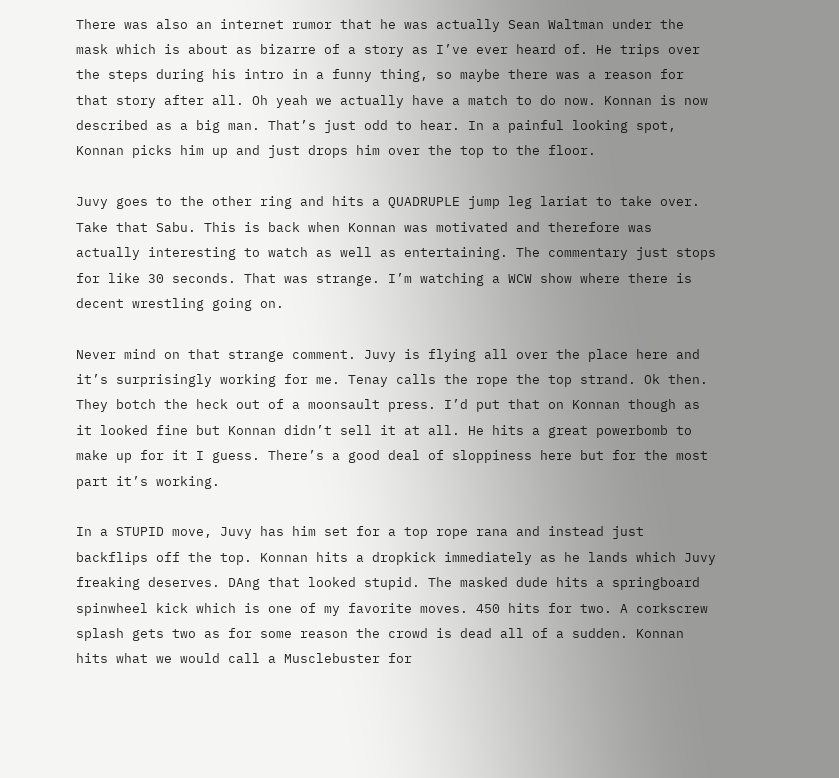There was also an internet rumor that he was actually Sean Waltman under the mask which is about as bizarre of a story as I’ve ever heard of. He trips over the steps during his intro in a funny thing, so maybe there was a reason for that story after all. Oh yeah we actually have a match to do now. Konnan is now described as a big man. That’s just odd to hear. In a painful looking spot, Konnan picks him up and just drops him over the top to the floor.

Juvy goes to the other ring and hits a QUADRUPLE jump leg lariat to take over. Take that Sabu. This is back when Konnan was motivated and therefore was actually interesting to watch as well as entertaining. The commentary just stops for like 30 seconds. That was strange. I’m watching a WCW show where there is decent wrestling going on.

Never mind on that strange comment. Juvy is flying all over the place here and it’s surprisingly working for me. Tenay calls the rope the top strand. Ok then. They botch the heck out of a moonsault press. I’d put that on Konnan though as it looked fine but Konnan didn’t sell it at all. He hits a great powerbomb to make up for it I guess. There’s a good deal of sloppiness here but for the most part it’s working.

In a STUPID move, Juvy has him set for a top rope rana and instead just backflips off the top. Konnan hits a dropkick immediately as he lands which Juvy freaking deserves. DAng that looked stupid. The masked dude hits a springboard spinwheel kick which is one of my favorite moves. 450 hits for two. A corkscrew splash gets two as for some reason the crowd is dead all of a sudden. Konnan hits what we would call a Musclebuster for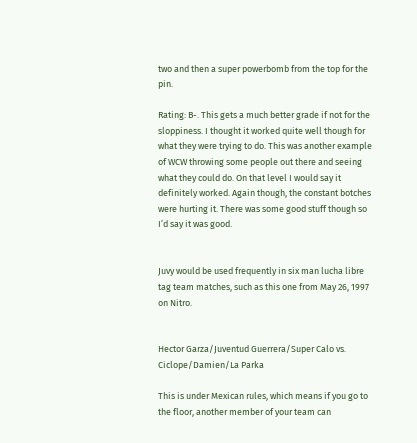two and then a super powerbomb from the top for the pin.

Rating: B-. This gets a much better grade if not for the sloppiness. I thought it worked quite well though for what they were trying to do. This was another example of WCW throwing some people out there and seeing what they could do. On that level I would say it definitely worked. Again though, the constant botches were hurting it. There was some good stuff though so I’d say it was good.


Juvy would be used frequently in six man lucha libre tag team matches, such as this one from May 26, 1997 on Nitro.


Hector Garza/Juventud Guerrera/Super Calo vs. Ciclope/Damien/La Parka

This is under Mexican rules, which means if you go to the floor, another member of your team can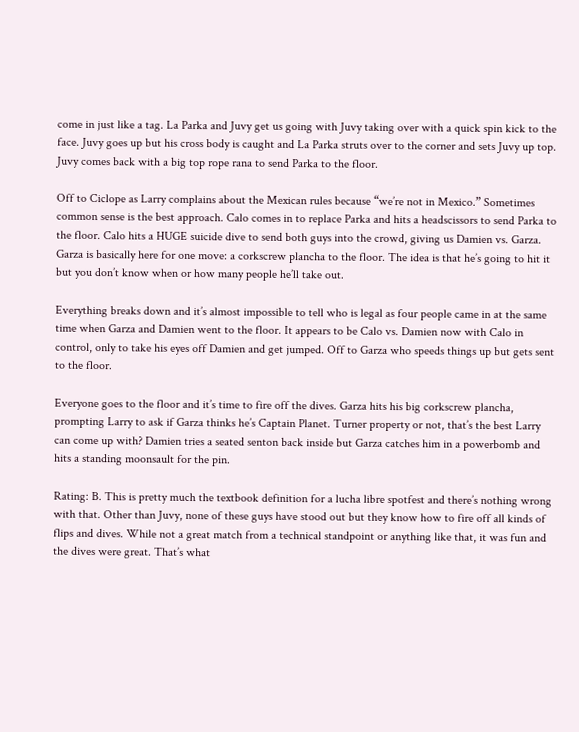come in just like a tag. La Parka and Juvy get us going with Juvy taking over with a quick spin kick to the face. Juvy goes up but his cross body is caught and La Parka struts over to the corner and sets Juvy up top. Juvy comes back with a big top rope rana to send Parka to the floor.

Off to Ciclope as Larry complains about the Mexican rules because “we’re not in Mexico.” Sometimes common sense is the best approach. Calo comes in to replace Parka and hits a headscissors to send Parka to the floor. Calo hits a HUGE suicide dive to send both guys into the crowd, giving us Damien vs. Garza. Garza is basically here for one move: a corkscrew plancha to the floor. The idea is that he’s going to hit it but you don’t know when or how many people he’ll take out.

Everything breaks down and it’s almost impossible to tell who is legal as four people came in at the same time when Garza and Damien went to the floor. It appears to be Calo vs. Damien now with Calo in control, only to take his eyes off Damien and get jumped. Off to Garza who speeds things up but gets sent to the floor.

Everyone goes to the floor and it’s time to fire off the dives. Garza hits his big corkscrew plancha, prompting Larry to ask if Garza thinks he’s Captain Planet. Turner property or not, that’s the best Larry can come up with? Damien tries a seated senton back inside but Garza catches him in a powerbomb and hits a standing moonsault for the pin.

Rating: B. This is pretty much the textbook definition for a lucha libre spotfest and there’s nothing wrong with that. Other than Juvy, none of these guys have stood out but they know how to fire off all kinds of flips and dives. While not a great match from a technical standpoint or anything like that, it was fun and the dives were great. That’s what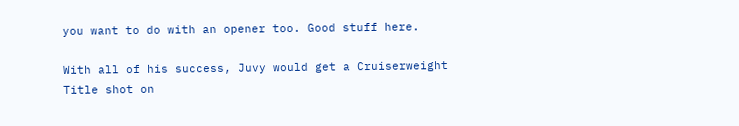you want to do with an opener too. Good stuff here.

With all of his success, Juvy would get a Cruiserweight Title shot on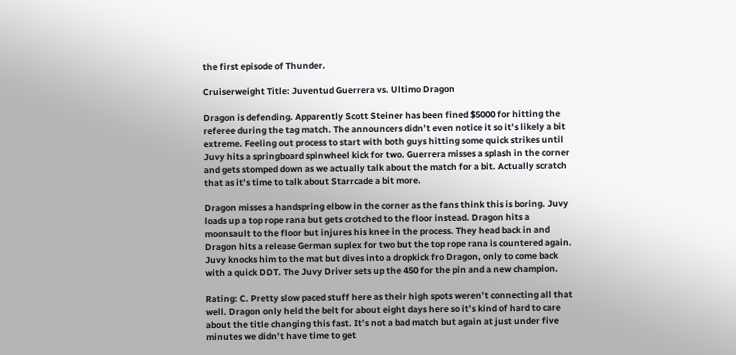the first episode of Thunder.

Cruiserweight Title: Juventud Guerrera vs. Ultimo Dragon

Dragon is defending. Apparently Scott Steiner has been fined $5000 for hitting the referee during the tag match. The announcers didn’t even notice it so it’s likely a bit extreme. Feeling out process to start with both guys hitting some quick strikes until Juvy hits a springboard spinwheel kick for two. Guerrera misses a splash in the corner and gets stomped down as we actually talk about the match for a bit. Actually scratch that as it’s time to talk about Starrcade a bit more.

Dragon misses a handspring elbow in the corner as the fans think this is boring. Juvy loads up a top rope rana but gets crotched to the floor instead. Dragon hits a moonsault to the floor but injures his knee in the process. They head back in and Dragon hits a release German suplex for two but the top rope rana is countered again. Juvy knocks him to the mat but dives into a dropkick fro Dragon, only to come back with a quick DDT. The Juvy Driver sets up the 450 for the pin and a new champion.

Rating: C. Pretty slow paced stuff here as their high spots weren’t connecting all that well. Dragon only held the belt for about eight days here so it’s kind of hard to care about the title changing this fast. It’s not a bad match but again at just under five minutes we didn’t have time to get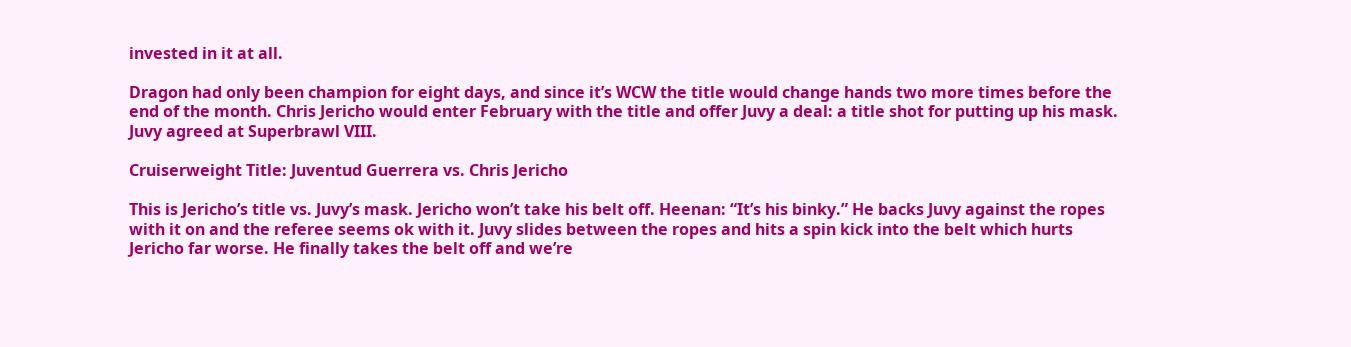invested in it at all.

Dragon had only been champion for eight days, and since it’s WCW the title would change hands two more times before the end of the month. Chris Jericho would enter February with the title and offer Juvy a deal: a title shot for putting up his mask. Juvy agreed at Superbrawl VIII.

Cruiserweight Title: Juventud Guerrera vs. Chris Jericho

This is Jericho’s title vs. Juvy’s mask. Jericho won’t take his belt off. Heenan: “It’s his binky.” He backs Juvy against the ropes with it on and the referee seems ok with it. Juvy slides between the ropes and hits a spin kick into the belt which hurts Jericho far worse. He finally takes the belt off and we’re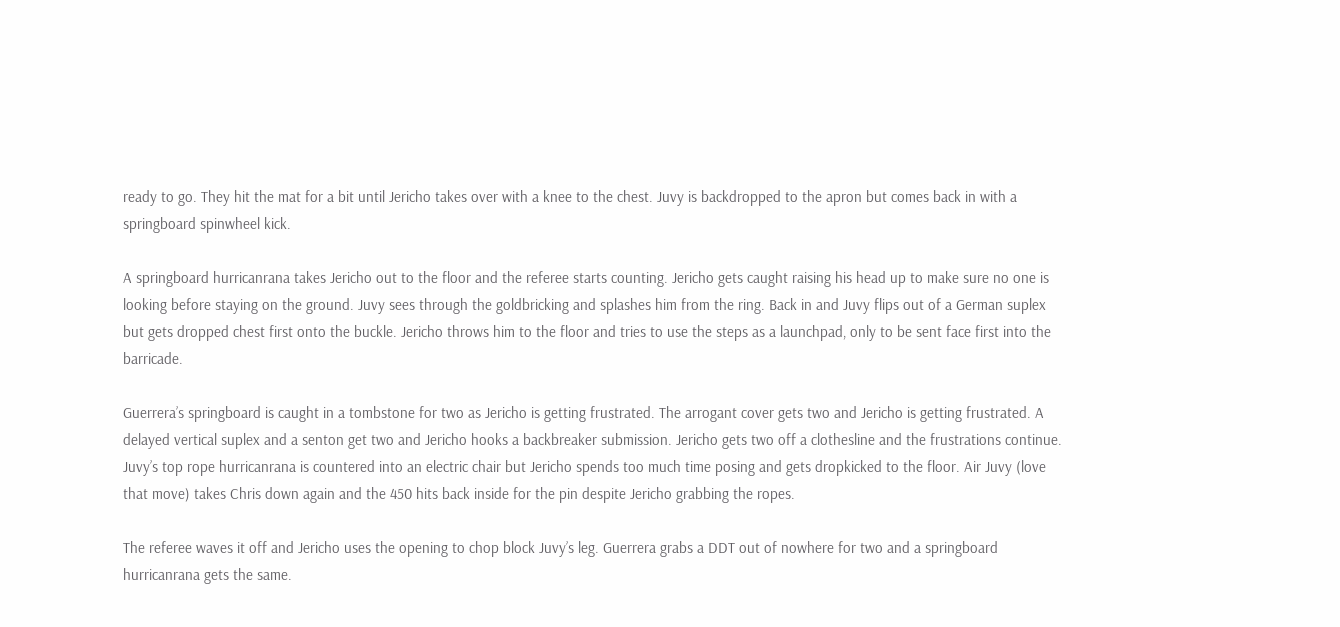ready to go. They hit the mat for a bit until Jericho takes over with a knee to the chest. Juvy is backdropped to the apron but comes back in with a springboard spinwheel kick.

A springboard hurricanrana takes Jericho out to the floor and the referee starts counting. Jericho gets caught raising his head up to make sure no one is looking before staying on the ground. Juvy sees through the goldbricking and splashes him from the ring. Back in and Juvy flips out of a German suplex but gets dropped chest first onto the buckle. Jericho throws him to the floor and tries to use the steps as a launchpad, only to be sent face first into the barricade.

Guerrera’s springboard is caught in a tombstone for two as Jericho is getting frustrated. The arrogant cover gets two and Jericho is getting frustrated. A delayed vertical suplex and a senton get two and Jericho hooks a backbreaker submission. Jericho gets two off a clothesline and the frustrations continue. Juvy’s top rope hurricanrana is countered into an electric chair but Jericho spends too much time posing and gets dropkicked to the floor. Air Juvy (love that move) takes Chris down again and the 450 hits back inside for the pin despite Jericho grabbing the ropes.

The referee waves it off and Jericho uses the opening to chop block Juvy’s leg. Guerrera grabs a DDT out of nowhere for two and a springboard hurricanrana gets the same.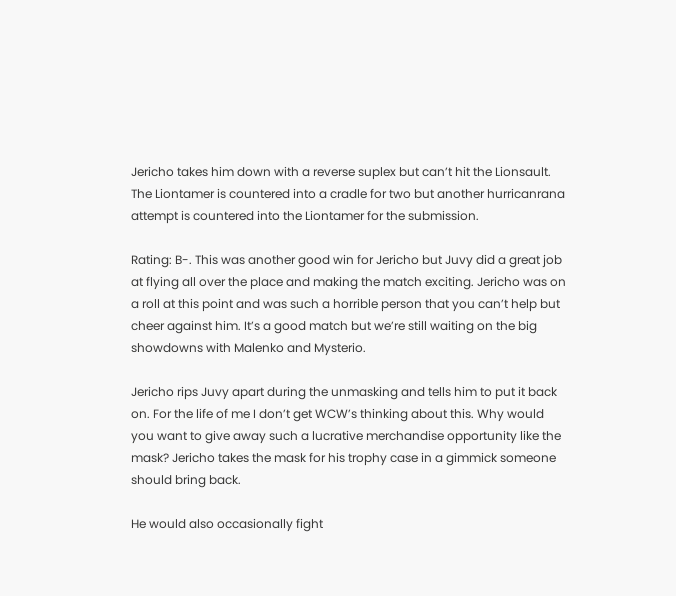Jericho takes him down with a reverse suplex but can’t hit the Lionsault. The Liontamer is countered into a cradle for two but another hurricanrana attempt is countered into the Liontamer for the submission.

Rating: B-. This was another good win for Jericho but Juvy did a great job at flying all over the place and making the match exciting. Jericho was on a roll at this point and was such a horrible person that you can’t help but cheer against him. It’s a good match but we’re still waiting on the big showdowns with Malenko and Mysterio.

Jericho rips Juvy apart during the unmasking and tells him to put it back on. For the life of me I don’t get WCW’s thinking about this. Why would you want to give away such a lucrative merchandise opportunity like the mask? Jericho takes the mask for his trophy case in a gimmick someone should bring back.

He would also occasionally fight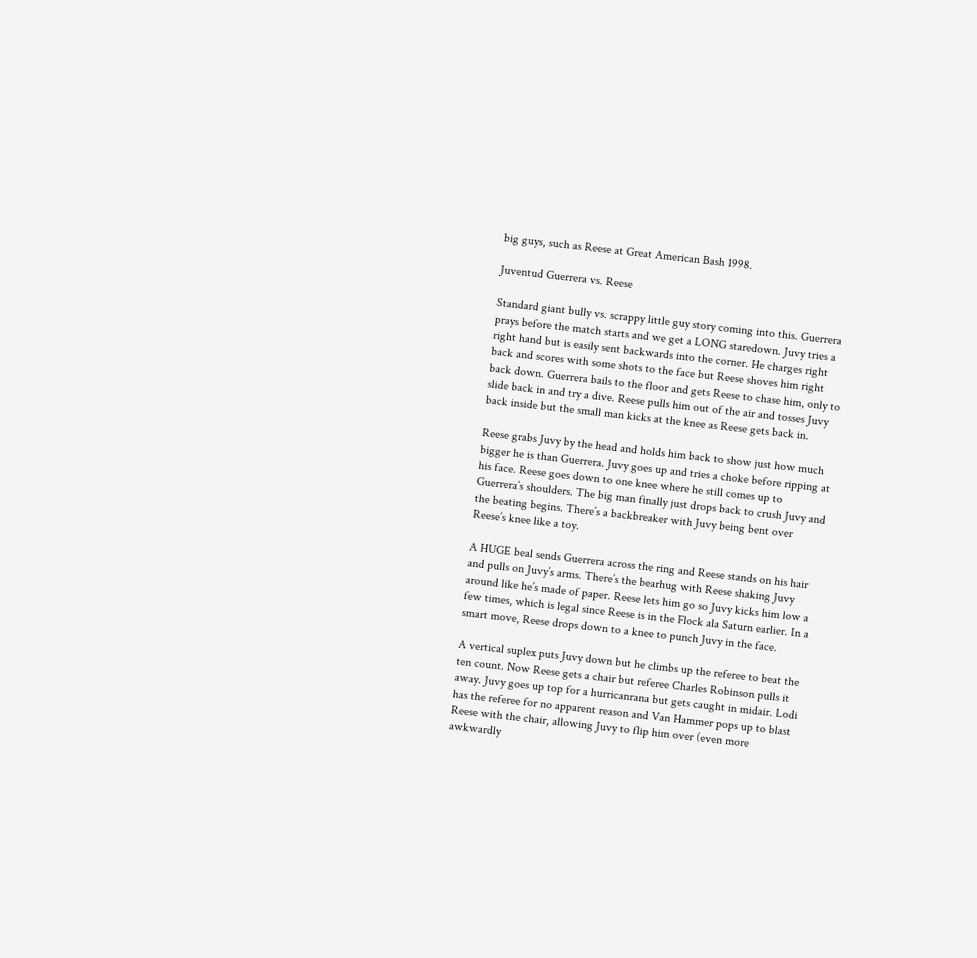big guys, such as Reese at Great American Bash 1998.

Juventud Guerrera vs. Reese

Standard giant bully vs. scrappy little guy story coming into this. Guerrera prays before the match starts and we get a LONG staredown. Juvy tries a right hand but is easily sent backwards into the corner. He charges right back and scores with some shots to the face but Reese shoves him right back down. Guerrera bails to the floor and gets Reese to chase him, only to slide back in and try a dive. Reese pulls him out of the air and tosses Juvy back inside but the small man kicks at the knee as Reese gets back in.

Reese grabs Juvy by the head and holds him back to show just how much bigger he is than Guerrera. Juvy goes up and tries a choke before ripping at his face. Reese goes down to one knee where he still comes up to Guerrera’s shoulders. The big man finally just drops back to crush Juvy and the beating begins. There’s a backbreaker with Juvy being bent over Reese’s knee like a toy.

A HUGE beal sends Guerrera across the ring and Reese stands on his hair and pulls on Juvy’s arms. There’s the bearhug with Reese shaking Juvy around like he’s made of paper. Reese lets him go so Juvy kicks him low a few times, which is legal since Reese is in the Flock ala Saturn earlier. In a smart move, Reese drops down to a knee to punch Juvy in the face.

A vertical suplex puts Juvy down but he climbs up the referee to beat the ten count. Now Reese gets a chair but referee Charles Robinson pulls it away. Juvy goes up top for a hurricanrana but gets caught in midair. Lodi has the referee for no apparent reason and Van Hammer pops up to blast Reese with the chair, allowing Juvy to flip him over (even more awkwardly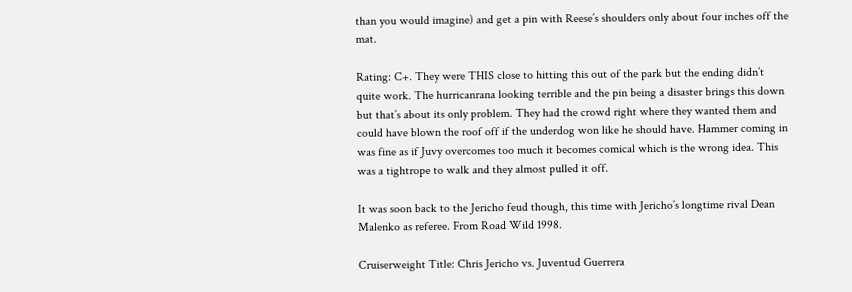than you would imagine) and get a pin with Reese’s shoulders only about four inches off the mat.

Rating: C+. They were THIS close to hitting this out of the park but the ending didn’t quite work. The hurricanrana looking terrible and the pin being a disaster brings this down but that’s about its only problem. They had the crowd right where they wanted them and could have blown the roof off if the underdog won like he should have. Hammer coming in was fine as if Juvy overcomes too much it becomes comical which is the wrong idea. This was a tightrope to walk and they almost pulled it off.

It was soon back to the Jericho feud though, this time with Jericho’s longtime rival Dean Malenko as referee. From Road Wild 1998.

Cruiserweight Title: Chris Jericho vs. Juventud Guerrera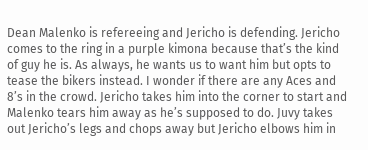Dean Malenko is refereeing and Jericho is defending. Jericho comes to the ring in a purple kimona because that’s the kind of guy he is. As always, he wants us to want him but opts to tease the bikers instead. I wonder if there are any Aces and 8’s in the crowd. Jericho takes him into the corner to start and Malenko tears him away as he’s supposed to do. Juvy takes out Jericho’s legs and chops away but Jericho elbows him in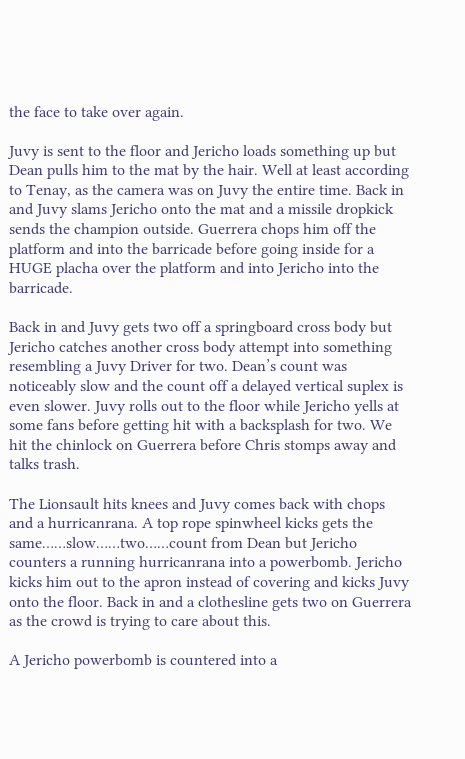the face to take over again.

Juvy is sent to the floor and Jericho loads something up but Dean pulls him to the mat by the hair. Well at least according to Tenay, as the camera was on Juvy the entire time. Back in and Juvy slams Jericho onto the mat and a missile dropkick sends the champion outside. Guerrera chops him off the platform and into the barricade before going inside for a HUGE placha over the platform and into Jericho into the barricade.

Back in and Juvy gets two off a springboard cross body but Jericho catches another cross body attempt into something resembling a Juvy Driver for two. Dean’s count was noticeably slow and the count off a delayed vertical suplex is even slower. Juvy rolls out to the floor while Jericho yells at some fans before getting hit with a backsplash for two. We hit the chinlock on Guerrera before Chris stomps away and talks trash.

The Lionsault hits knees and Juvy comes back with chops and a hurricanrana. A top rope spinwheel kicks gets the same……slow……two……count from Dean but Jericho counters a running hurricanrana into a powerbomb. Jericho kicks him out to the apron instead of covering and kicks Juvy onto the floor. Back in and a clothesline gets two on Guerrera as the crowd is trying to care about this.

A Jericho powerbomb is countered into a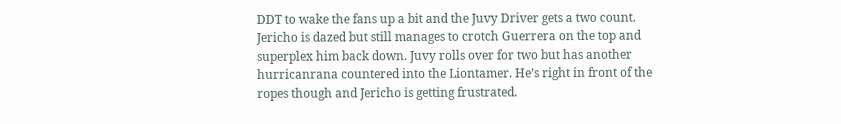DDT to wake the fans up a bit and the Juvy Driver gets a two count. Jericho is dazed but still manages to crotch Guerrera on the top and superplex him back down. Juvy rolls over for two but has another hurricanrana countered into the Liontamer. He’s right in front of the ropes though and Jericho is getting frustrated.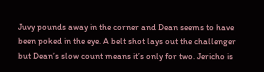Juvy pounds away in the corner and Dean seems to have been poked in the eye. A belt shot lays out the challenger but Dean’s slow count means it’s only for two. Jericho is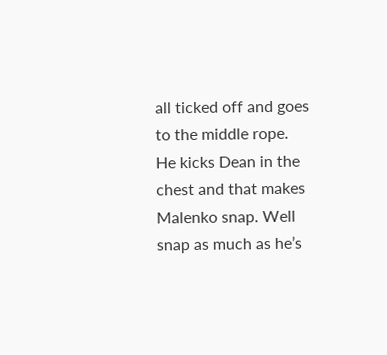all ticked off and goes to the middle rope. He kicks Dean in the chest and that makes Malenko snap. Well snap as much as he’s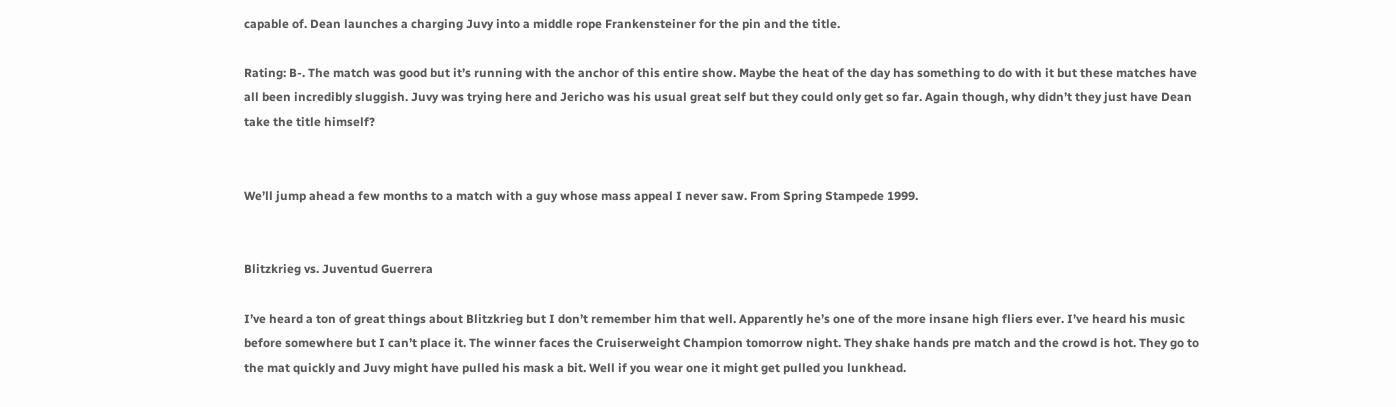capable of. Dean launches a charging Juvy into a middle rope Frankensteiner for the pin and the title.

Rating: B-. The match was good but it’s running with the anchor of this entire show. Maybe the heat of the day has something to do with it but these matches have all been incredibly sluggish. Juvy was trying here and Jericho was his usual great self but they could only get so far. Again though, why didn’t they just have Dean take the title himself?


We’ll jump ahead a few months to a match with a guy whose mass appeal I never saw. From Spring Stampede 1999.


Blitzkrieg vs. Juventud Guerrera

I’ve heard a ton of great things about Blitzkrieg but I don’t remember him that well. Apparently he’s one of the more insane high fliers ever. I’ve heard his music before somewhere but I can’t place it. The winner faces the Cruiserweight Champion tomorrow night. They shake hands pre match and the crowd is hot. They go to the mat quickly and Juvy might have pulled his mask a bit. Well if you wear one it might get pulled you lunkhead.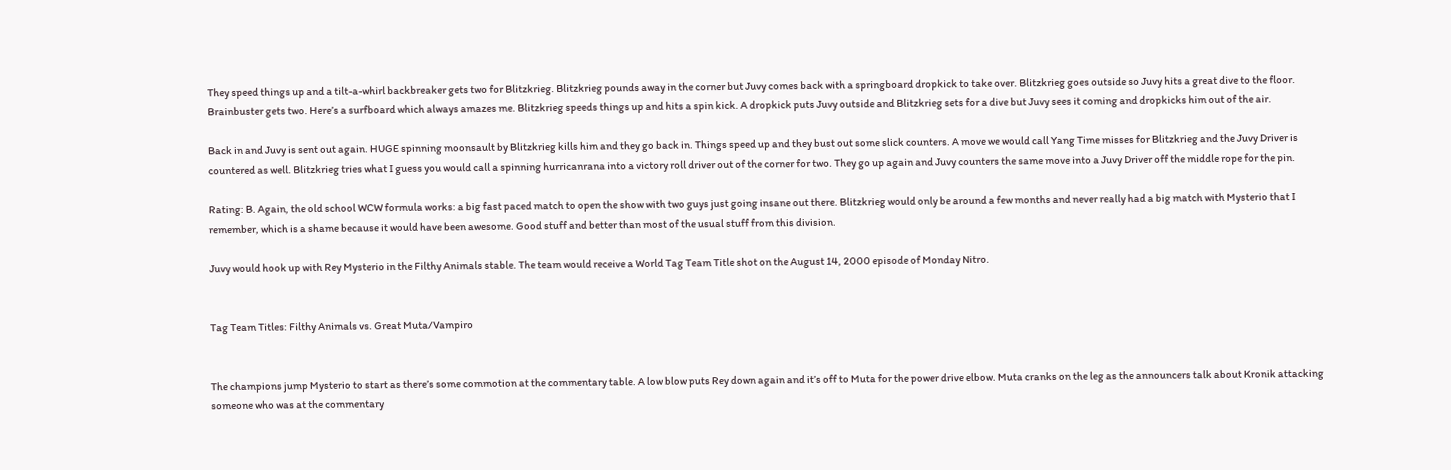They speed things up and a tilt-a-whirl backbreaker gets two for Blitzkrieg. Blitzkrieg pounds away in the corner but Juvy comes back with a springboard dropkick to take over. Blitzkrieg goes outside so Juvy hits a great dive to the floor. Brainbuster gets two. Here’s a surfboard which always amazes me. Blitzkrieg speeds things up and hits a spin kick. A dropkick puts Juvy outside and Blitzkrieg sets for a dive but Juvy sees it coming and dropkicks him out of the air.

Back in and Juvy is sent out again. HUGE spinning moonsault by Blitzkrieg kills him and they go back in. Things speed up and they bust out some slick counters. A move we would call Yang Time misses for Blitzkrieg and the Juvy Driver is countered as well. Blitzkrieg tries what I guess you would call a spinning hurricanrana into a victory roll driver out of the corner for two. They go up again and Juvy counters the same move into a Juvy Driver off the middle rope for the pin.

Rating: B. Again, the old school WCW formula works: a big fast paced match to open the show with two guys just going insane out there. Blitzkrieg would only be around a few months and never really had a big match with Mysterio that I remember, which is a shame because it would have been awesome. Good stuff and better than most of the usual stuff from this division.

Juvy would hook up with Rey Mysterio in the Filthy Animals stable. The team would receive a World Tag Team Title shot on the August 14, 2000 episode of Monday Nitro.


Tag Team Titles: Filthy Animals vs. Great Muta/Vampiro


The champions jump Mysterio to start as there’s some commotion at the commentary table. A low blow puts Rey down again and it’s off to Muta for the power drive elbow. Muta cranks on the leg as the announcers talk about Kronik attacking someone who was at the commentary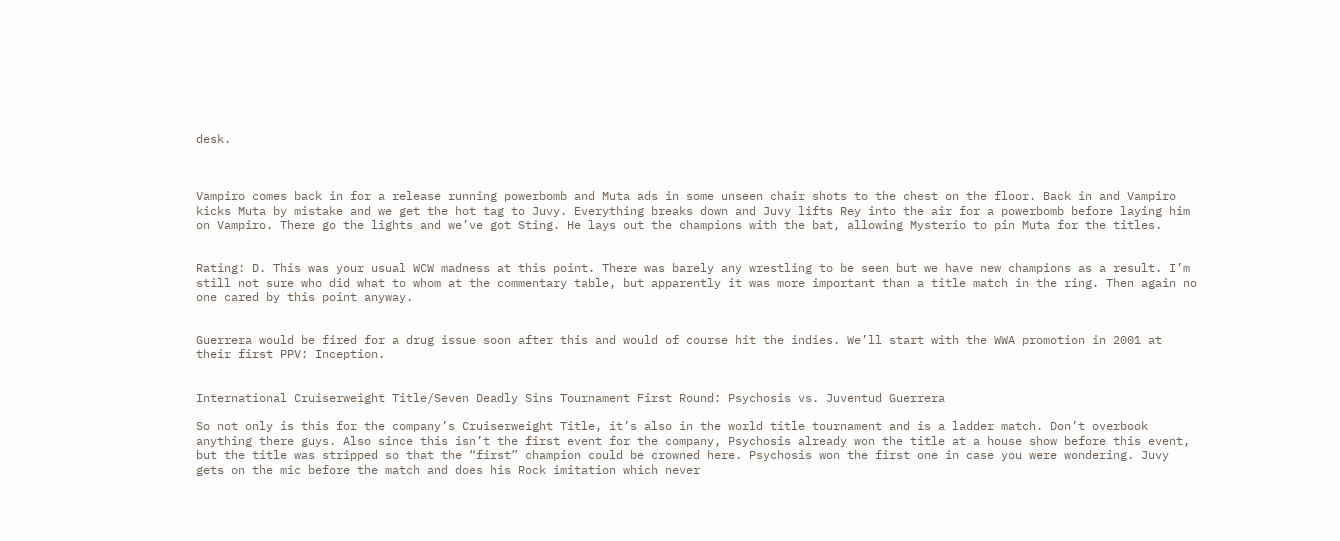desk.



Vampiro comes back in for a release running powerbomb and Muta ads in some unseen chair shots to the chest on the floor. Back in and Vampiro kicks Muta by mistake and we get the hot tag to Juvy. Everything breaks down and Juvy lifts Rey into the air for a powerbomb before laying him on Vampiro. There go the lights and we’ve got Sting. He lays out the champions with the bat, allowing Mysterio to pin Muta for the titles.


Rating: D. This was your usual WCW madness at this point. There was barely any wrestling to be seen but we have new champions as a result. I’m still not sure who did what to whom at the commentary table, but apparently it was more important than a title match in the ring. Then again no one cared by this point anyway.


Guerrera would be fired for a drug issue soon after this and would of course hit the indies. We’ll start with the WWA promotion in 2001 at their first PPV: Inception.


International Cruiserweight Title/Seven Deadly Sins Tournament First Round: Psychosis vs. Juventud Guerrera

So not only is this for the company’s Cruiserweight Title, it’s also in the world title tournament and is a ladder match. Don’t overbook anything there guys. Also since this isn’t the first event for the company, Psychosis already won the title at a house show before this event, but the title was stripped so that the “first” champion could be crowned here. Psychosis won the first one in case you were wondering. Juvy gets on the mic before the match and does his Rock imitation which never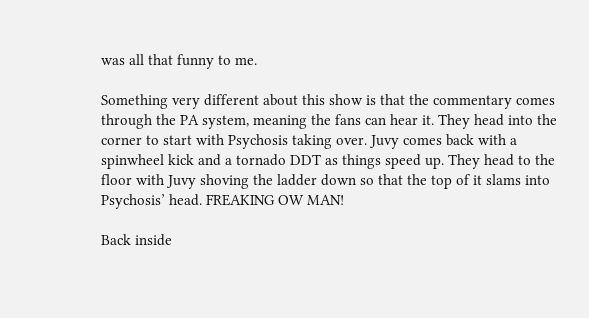was all that funny to me.

Something very different about this show is that the commentary comes through the PA system, meaning the fans can hear it. They head into the corner to start with Psychosis taking over. Juvy comes back with a spinwheel kick and a tornado DDT as things speed up. They head to the floor with Juvy shoving the ladder down so that the top of it slams into Psychosis’ head. FREAKING OW MAN!

Back inside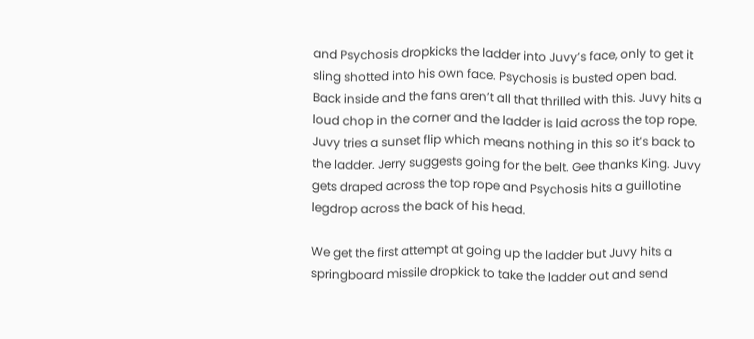and Psychosis dropkicks the ladder into Juvy’s face, only to get it sling shotted into his own face. Psychosis is busted open bad. Back inside and the fans aren’t all that thrilled with this. Juvy hits a loud chop in the corner and the ladder is laid across the top rope. Juvy tries a sunset flip which means nothing in this so it’s back to the ladder. Jerry suggests going for the belt. Gee thanks King. Juvy gets draped across the top rope and Psychosis hits a guillotine legdrop across the back of his head.

We get the first attempt at going up the ladder but Juvy hits a springboard missile dropkick to take the ladder out and send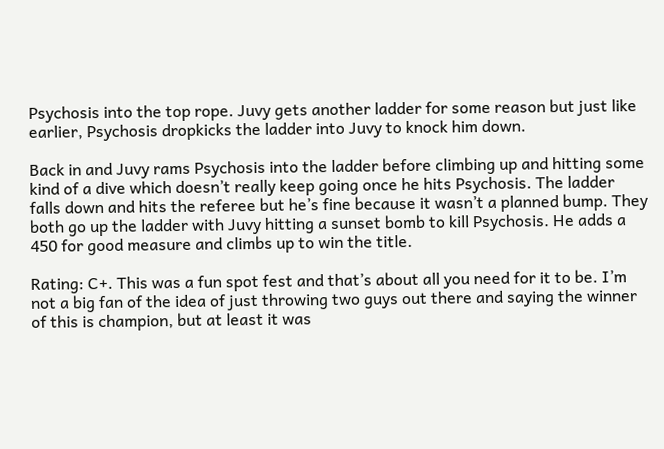Psychosis into the top rope. Juvy gets another ladder for some reason but just like earlier, Psychosis dropkicks the ladder into Juvy to knock him down.

Back in and Juvy rams Psychosis into the ladder before climbing up and hitting some kind of a dive which doesn’t really keep going once he hits Psychosis. The ladder falls down and hits the referee but he’s fine because it wasn’t a planned bump. They both go up the ladder with Juvy hitting a sunset bomb to kill Psychosis. He adds a 450 for good measure and climbs up to win the title.

Rating: C+. This was a fun spot fest and that’s about all you need for it to be. I’m not a big fan of the idea of just throwing two guys out there and saying the winner of this is champion, but at least it was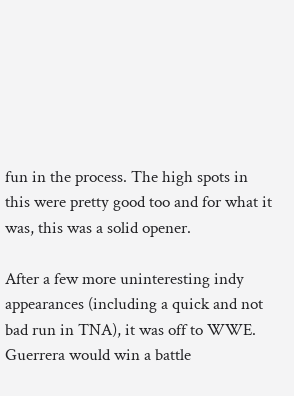fun in the process. The high spots in this were pretty good too and for what it was, this was a solid opener.

After a few more uninteresting indy appearances (including a quick and not bad run in TNA), it was off to WWE. Guerrera would win a battle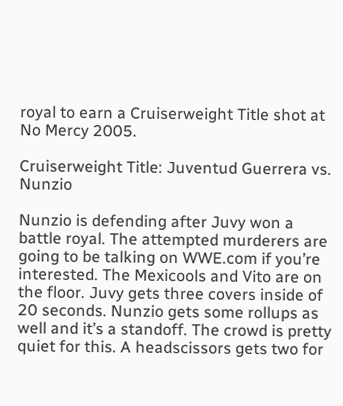royal to earn a Cruiserweight Title shot at No Mercy 2005.

Cruiserweight Title: Juventud Guerrera vs. Nunzio

Nunzio is defending after Juvy won a battle royal. The attempted murderers are going to be talking on WWE.com if you’re interested. The Mexicools and Vito are on the floor. Juvy gets three covers inside of 20 seconds. Nunzio gets some rollups as well and it’s a standoff. The crowd is pretty quiet for this. A headscissors gets two for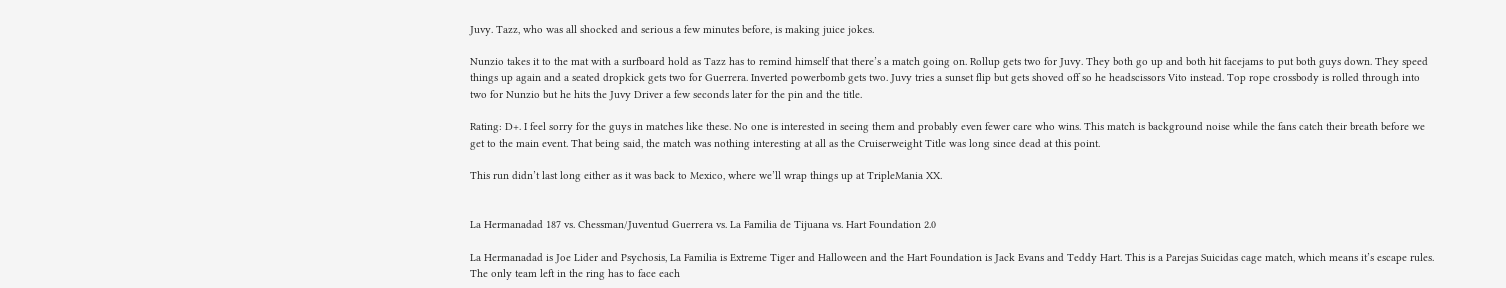Juvy. Tazz, who was all shocked and serious a few minutes before, is making juice jokes.

Nunzio takes it to the mat with a surfboard hold as Tazz has to remind himself that there’s a match going on. Rollup gets two for Juvy. They both go up and both hit facejams to put both guys down. They speed things up again and a seated dropkick gets two for Guerrera. Inverted powerbomb gets two. Juvy tries a sunset flip but gets shoved off so he headscissors Vito instead. Top rope crossbody is rolled through into two for Nunzio but he hits the Juvy Driver a few seconds later for the pin and the title.

Rating: D+. I feel sorry for the guys in matches like these. No one is interested in seeing them and probably even fewer care who wins. This match is background noise while the fans catch their breath before we get to the main event. That being said, the match was nothing interesting at all as the Cruiserweight Title was long since dead at this point.

This run didn’t last long either as it was back to Mexico, where we’ll wrap things up at TripleMania XX.


La Hermanadad 187 vs. Chessman/Juventud Guerrera vs. La Familia de Tijuana vs. Hart Foundation 2.0

La Hermanadad is Joe Lider and Psychosis, La Familia is Extreme Tiger and Halloween and the Hart Foundation is Jack Evans and Teddy Hart. This is a Parejas Suicidas cage match, which means it’s escape rules. The only team left in the ring has to face each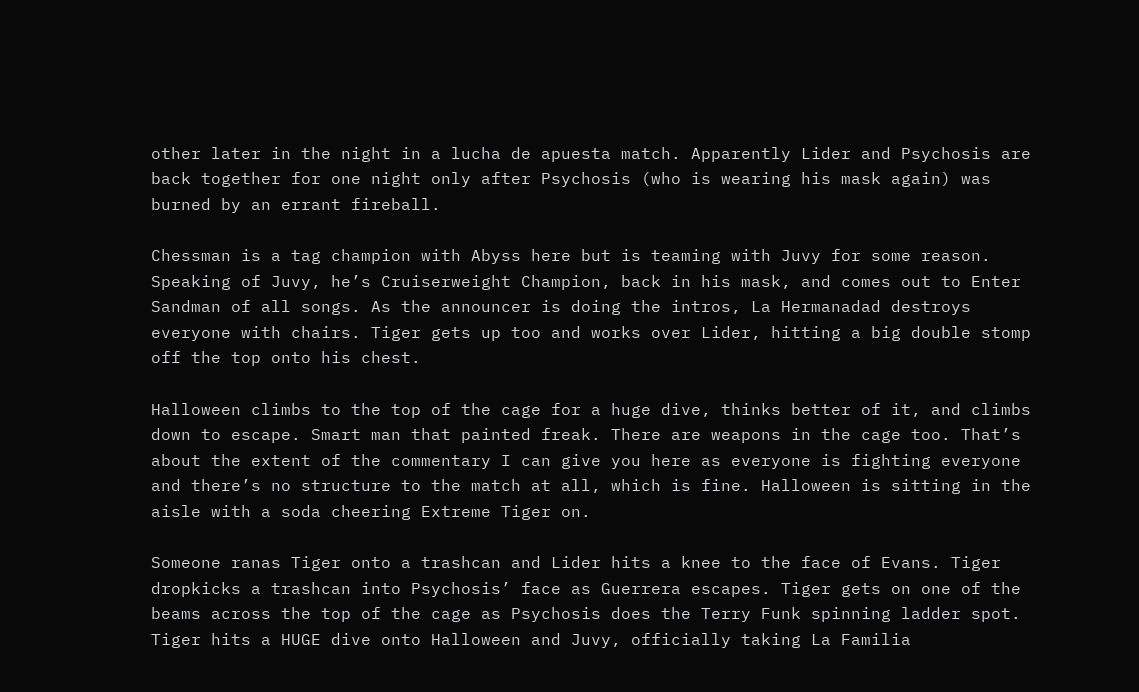other later in the night in a lucha de apuesta match. Apparently Lider and Psychosis are back together for one night only after Psychosis (who is wearing his mask again) was burned by an errant fireball.

Chessman is a tag champion with Abyss here but is teaming with Juvy for some reason. Speaking of Juvy, he’s Cruiserweight Champion, back in his mask, and comes out to Enter Sandman of all songs. As the announcer is doing the intros, La Hermanadad destroys everyone with chairs. Tiger gets up too and works over Lider, hitting a big double stomp off the top onto his chest.

Halloween climbs to the top of the cage for a huge dive, thinks better of it, and climbs down to escape. Smart man that painted freak. There are weapons in the cage too. That’s about the extent of the commentary I can give you here as everyone is fighting everyone and there’s no structure to the match at all, which is fine. Halloween is sitting in the aisle with a soda cheering Extreme Tiger on.

Someone ranas Tiger onto a trashcan and Lider hits a knee to the face of Evans. Tiger dropkicks a trashcan into Psychosis’ face as Guerrera escapes. Tiger gets on one of the beams across the top of the cage as Psychosis does the Terry Funk spinning ladder spot. Tiger hits a HUGE dive onto Halloween and Juvy, officially taking La Familia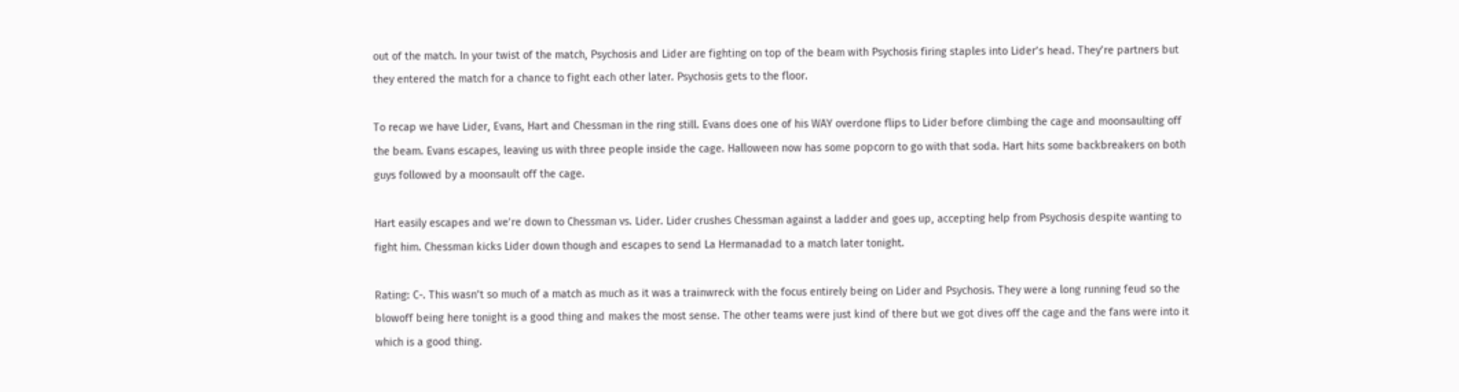out of the match. In your twist of the match, Psychosis and Lider are fighting on top of the beam with Psychosis firing staples into Lider’s head. They’re partners but they entered the match for a chance to fight each other later. Psychosis gets to the floor.

To recap we have Lider, Evans, Hart and Chessman in the ring still. Evans does one of his WAY overdone flips to Lider before climbing the cage and moonsaulting off the beam. Evans escapes, leaving us with three people inside the cage. Halloween now has some popcorn to go with that soda. Hart hits some backbreakers on both guys followed by a moonsault off the cage.

Hart easily escapes and we’re down to Chessman vs. Lider. Lider crushes Chessman against a ladder and goes up, accepting help from Psychosis despite wanting to fight him. Chessman kicks Lider down though and escapes to send La Hermanadad to a match later tonight.

Rating: C-. This wasn’t so much of a match as much as it was a trainwreck with the focus entirely being on Lider and Psychosis. They were a long running feud so the blowoff being here tonight is a good thing and makes the most sense. The other teams were just kind of there but we got dives off the cage and the fans were into it which is a good thing.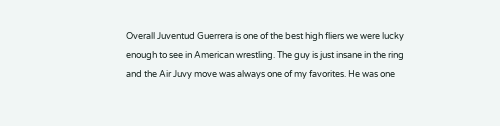Overall Juventud Guerrera is one of the best high fliers we were lucky enough to see in American wrestling. The guy is just insane in the ring and the Air Juvy move was always one of my favorites. He was one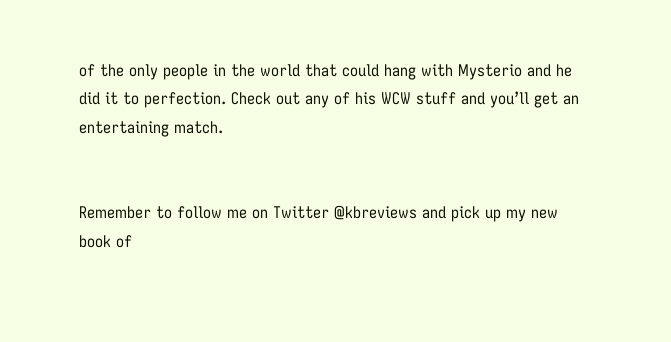of the only people in the world that could hang with Mysterio and he did it to perfection. Check out any of his WCW stuff and you’ll get an entertaining match.


Remember to follow me on Twitter @kbreviews and pick up my new book of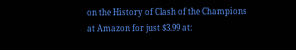on the History of Clash of the Champions at Amazon for just $3.99 at: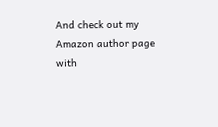And check out my Amazon author page with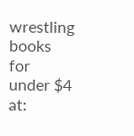wrestling books for under $4 at: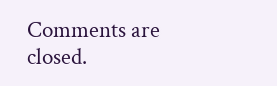Comments are closed.